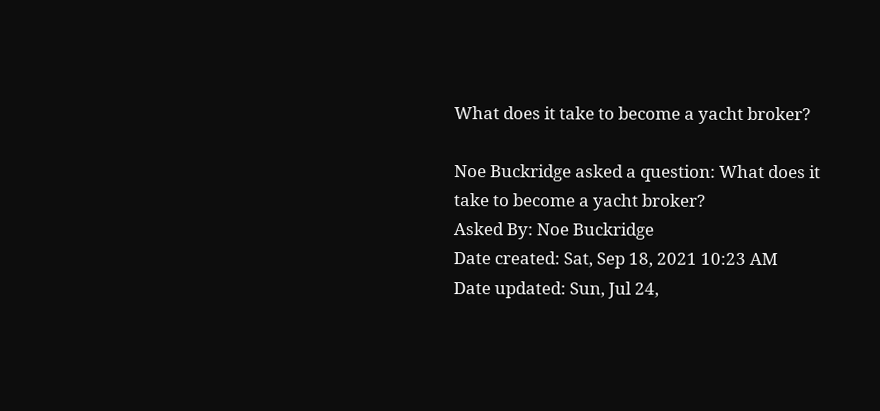What does it take to become a yacht broker?

Noe Buckridge asked a question: What does it take to become a yacht broker?
Asked By: Noe Buckridge
Date created: Sat, Sep 18, 2021 10:23 AM
Date updated: Sun, Jul 24,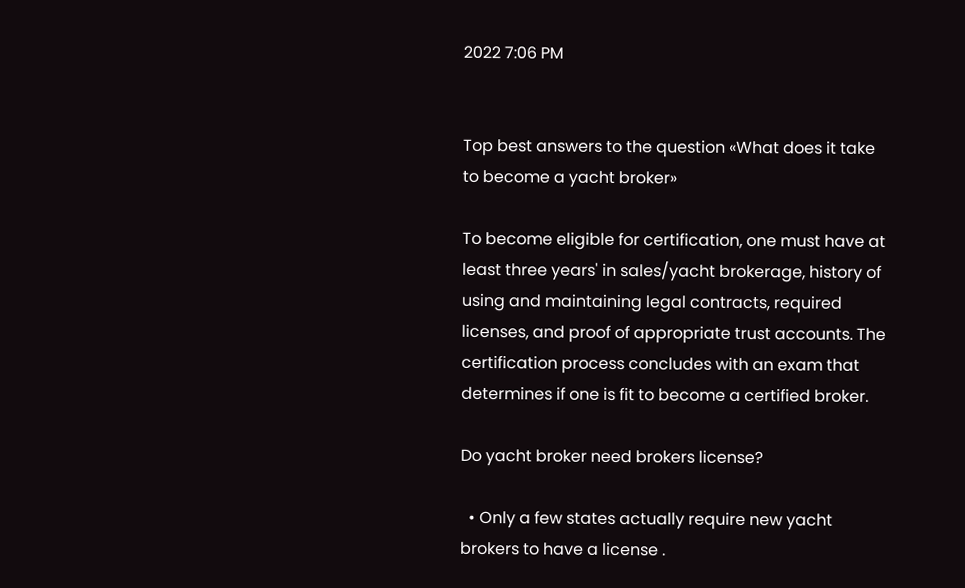2022 7:06 PM


Top best answers to the question «What does it take to become a yacht broker»

To become eligible for certification, one must have at least three years' in sales/yacht brokerage, history of using and maintaining legal contracts, required licenses, and proof of appropriate trust accounts. The certification process concludes with an exam that determines if one is fit to become a certified broker.

Do yacht broker need brokers license?

  • Only a few states actually require new yacht brokers to have a license .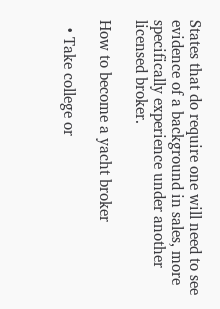States that do require one will need to see evidence of a background in sales, more specifically experience under another licensed broker.

How to become a yacht broker

  • Take college or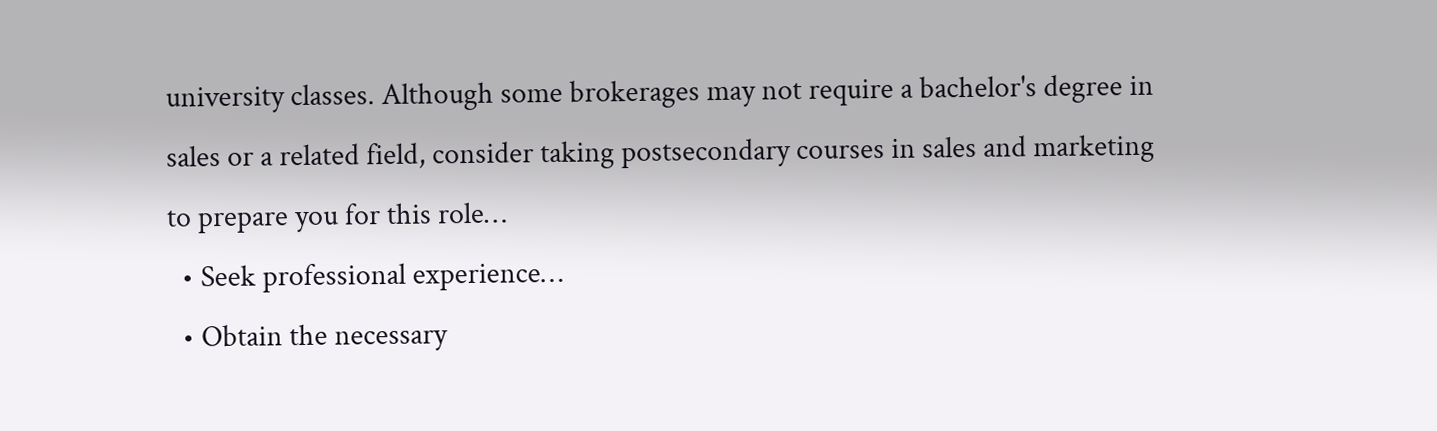university classes. Although some brokerages may not require a bachelor's degree in sales or a related field, consider taking postsecondary courses in sales and marketing to prepare you for this role…
  • Seek professional experience…
  • Obtain the necessary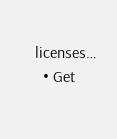licenses…
  • Get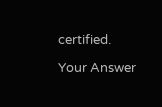certified.

Your Answer